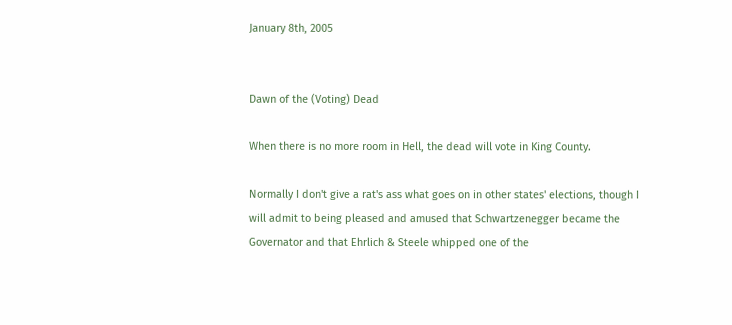January 8th, 2005


Dawn of the (Voting) Dead

When there is no more room in Hell, the dead will vote in King County.

Normally I don't give a rat's ass what goes on in other states' elections, though I will admit to being pleased and amused that Schwartzenegger became the Governator and that Ehrlich & Steele whipped one of the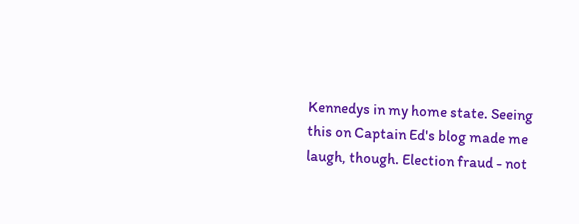Kennedys in my home state. Seeing this on Captain Ed's blog made me laugh, though. Election fraud - not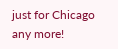just for Chicago any more!